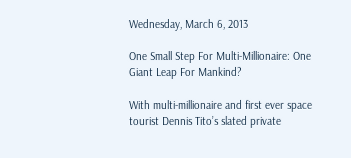Wednesday, March 6, 2013

One Small Step For Multi-Millionaire: One Giant Leap For Mankind?

With multi-millionaire and first ever space tourist Dennis Tito’s slated private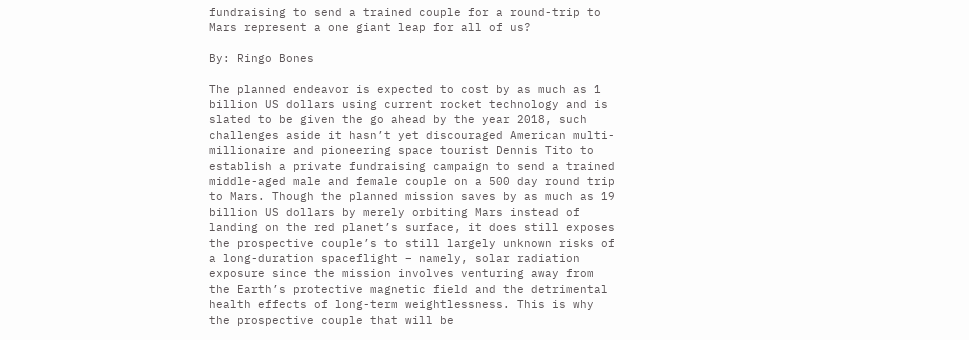fundraising to send a trained couple for a round-trip to Mars represent a one giant leap for all of us?

By: Ringo Bones

The planned endeavor is expected to cost by as much as 1 billion US dollars using current rocket technology and is slated to be given the go ahead by the year 2018, such challenges aside it hasn’t yet discouraged American multi-millionaire and pioneering space tourist Dennis Tito to establish a private fundraising campaign to send a trained middle-aged male and female couple on a 500 day round trip to Mars. Though the planned mission saves by as much as 19 billion US dollars by merely orbiting Mars instead of landing on the red planet’s surface, it does still exposes the prospective couple’s to still largely unknown risks of a long-duration spaceflight – namely, solar radiation exposure since the mission involves venturing away from the Earth’s protective magnetic field and the detrimental health effects of long-term weightlessness. This is why the prospective couple that will be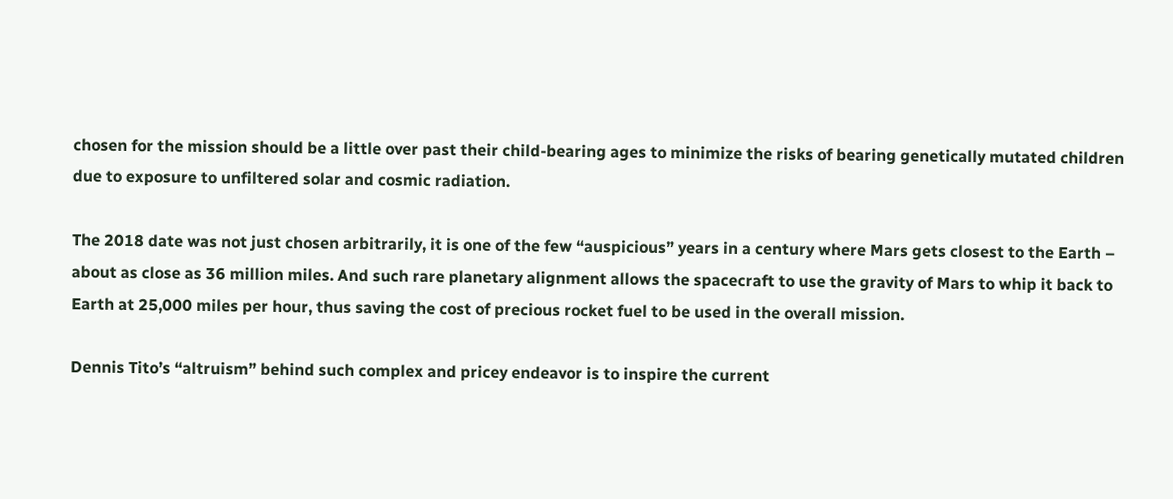chosen for the mission should be a little over past their child-bearing ages to minimize the risks of bearing genetically mutated children due to exposure to unfiltered solar and cosmic radiation.

The 2018 date was not just chosen arbitrarily, it is one of the few “auspicious” years in a century where Mars gets closest to the Earth – about as close as 36 million miles. And such rare planetary alignment allows the spacecraft to use the gravity of Mars to whip it back to Earth at 25,000 miles per hour, thus saving the cost of precious rocket fuel to be used in the overall mission.

Dennis Tito’s “altruism” behind such complex and pricey endeavor is to inspire the current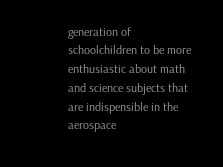generation of schoolchildren to be more enthusiastic about math and science subjects that are indispensible in the aerospace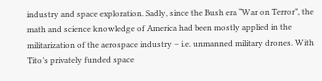industry and space exploration. Sadly, since the Bush era “War on Terror”, the math and science knowledge of America had been mostly applied in the militarization of the aerospace industry – i.e. unmanned military drones. With Tito’s privately funded space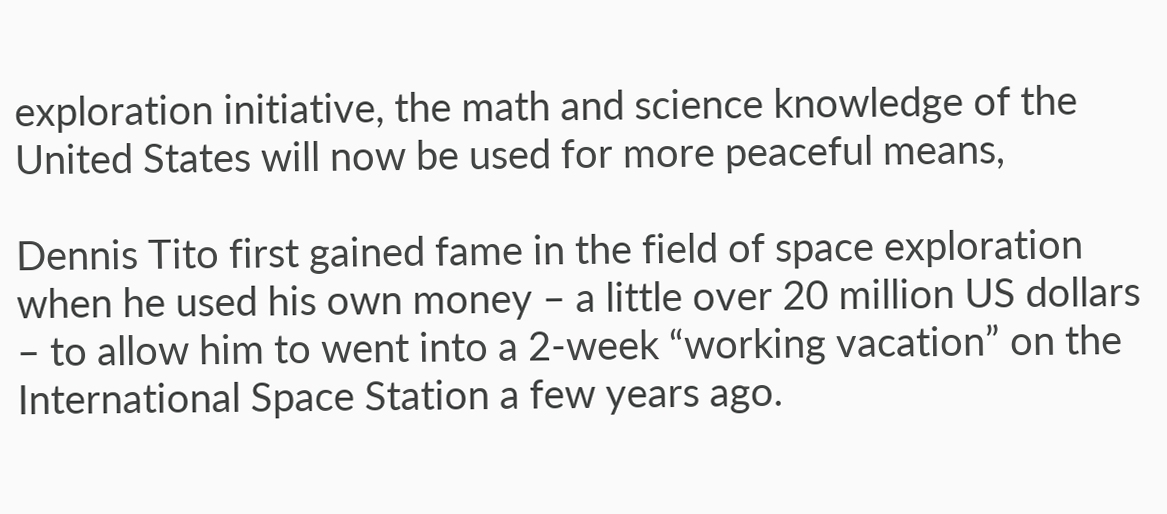exploration initiative, the math and science knowledge of the United States will now be used for more peaceful means,

Dennis Tito first gained fame in the field of space exploration when he used his own money – a little over 20 million US dollars – to allow him to went into a 2-week “working vacation” on the International Space Station a few years ago.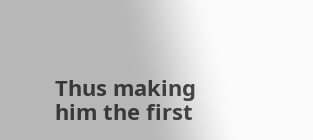Thus making him the first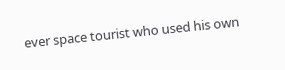ever space tourist who used his own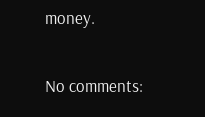money.

No comments: